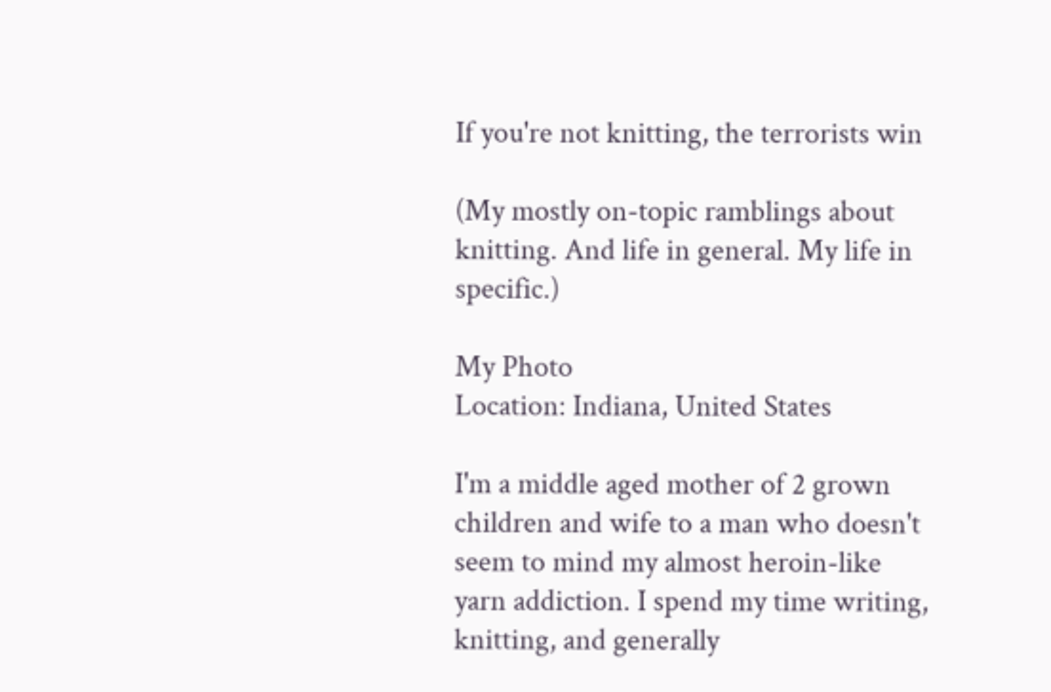If you're not knitting, the terrorists win

(My mostly on-topic ramblings about knitting. And life in general. My life in specific.)

My Photo
Location: Indiana, United States

I'm a middle aged mother of 2 grown children and wife to a man who doesn't seem to mind my almost heroin-like yarn addiction. I spend my time writing, knitting, and generally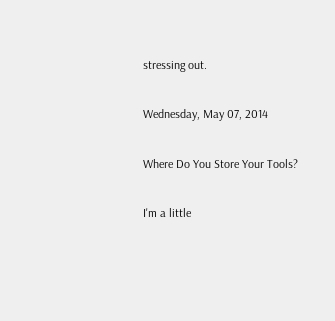stressing out.

Wednesday, May 07, 2014

Where Do You Store Your Tools?

I'm a little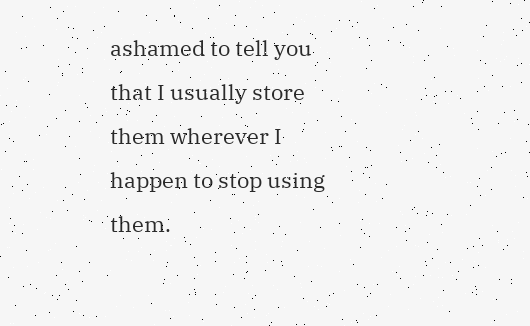ashamed to tell you that I usually store them wherever I happen to stop using them.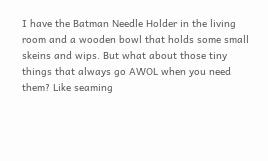I have the Batman Needle Holder in the living room and a wooden bowl that holds some small skeins and wips. But what about those tiny things that always go AWOL when you need them? Like seaming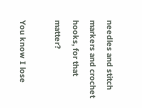needles and stitch markers and crochet hooks, for that matter?

You know I lose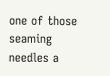one of those seaming needles a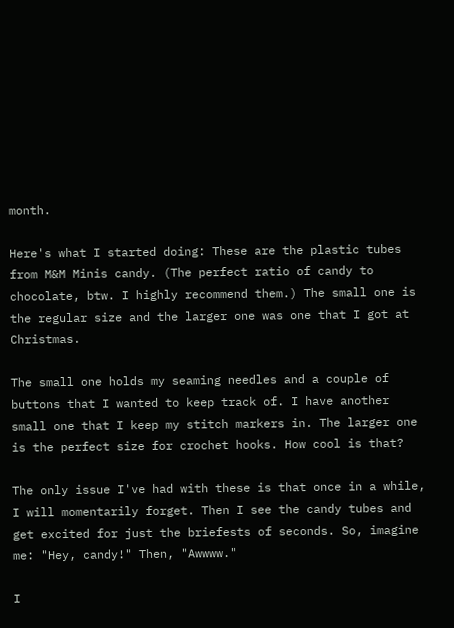month.

Here's what I started doing: These are the plastic tubes from M&M Minis candy. (The perfect ratio of candy to chocolate, btw. I highly recommend them.) The small one is the regular size and the larger one was one that I got at Christmas.

The small one holds my seaming needles and a couple of buttons that I wanted to keep track of. I have another small one that I keep my stitch markers in. The larger one is the perfect size for crochet hooks. How cool is that?

The only issue I've had with these is that once in a while, I will momentarily forget. Then I see the candy tubes and get excited for just the briefests of seconds. So, imagine me: "Hey, candy!" Then, "Awwww."

I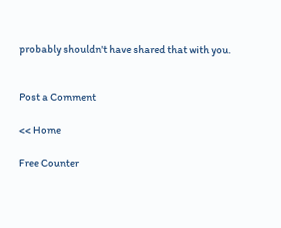probably shouldn't have shared that with you.


Post a Comment

<< Home

Free Counter